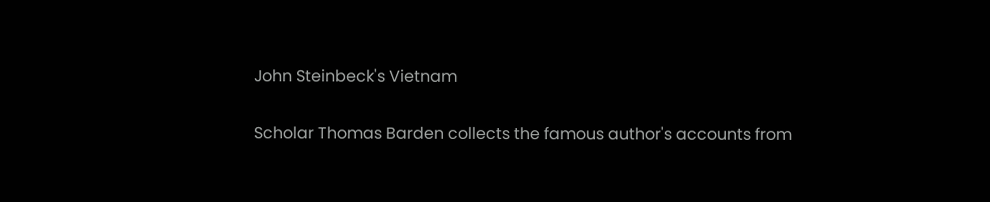John Steinbeck's Vietnam

Scholar Thomas Barden collects the famous author's accounts from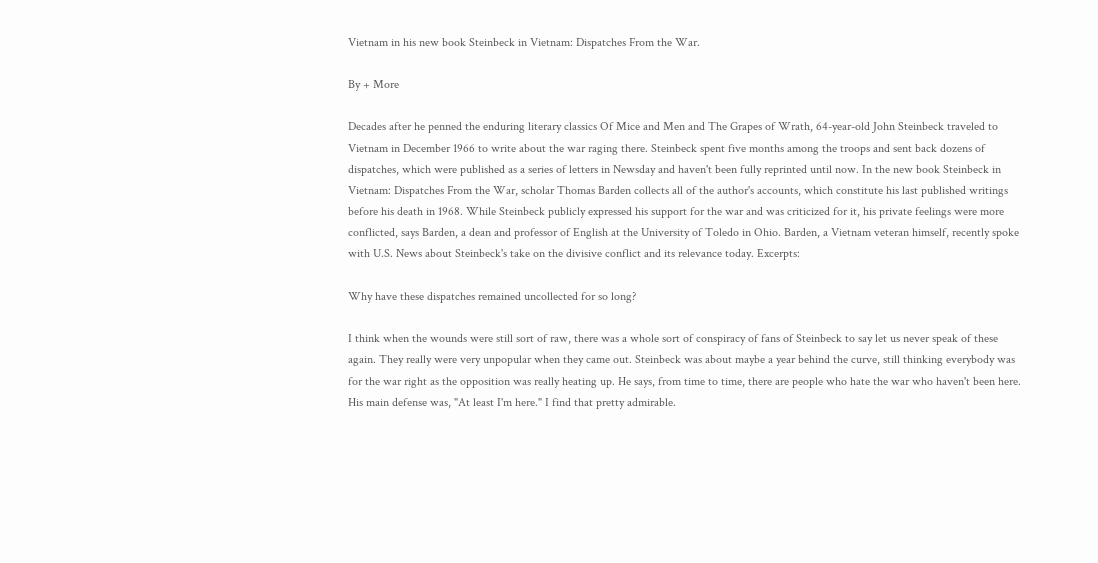Vietnam in his new book Steinbeck in Vietnam: Dispatches From the War.

By + More

Decades after he penned the enduring literary classics Of Mice and Men and The Grapes of Wrath, 64-year-old John Steinbeck traveled to Vietnam in December 1966 to write about the war raging there. Steinbeck spent five months among the troops and sent back dozens of dispatches, which were published as a series of letters in Newsday and haven't been fully reprinted until now. In the new book Steinbeck in Vietnam: Dispatches From the War, scholar Thomas Barden collects all of the author's accounts, which constitute his last published writings before his death in 1968. While Steinbeck publicly expressed his support for the war and was criticized for it, his private feelings were more conflicted, says Barden, a dean and professor of English at the University of Toledo in Ohio. Barden, a Vietnam veteran himself, recently spoke with U.S. News about Steinbeck's take on the divisive conflict and its relevance today. Excerpts:

Why have these dispatches remained uncollected for so long?

I think when the wounds were still sort of raw, there was a whole sort of conspiracy of fans of Steinbeck to say let us never speak of these again. They really were very unpopular when they came out. Steinbeck was about maybe a year behind the curve, still thinking everybody was for the war right as the opposition was really heating up. He says, from time to time, there are people who hate the war who haven't been here. His main defense was, "At least I'm here." I find that pretty admirable.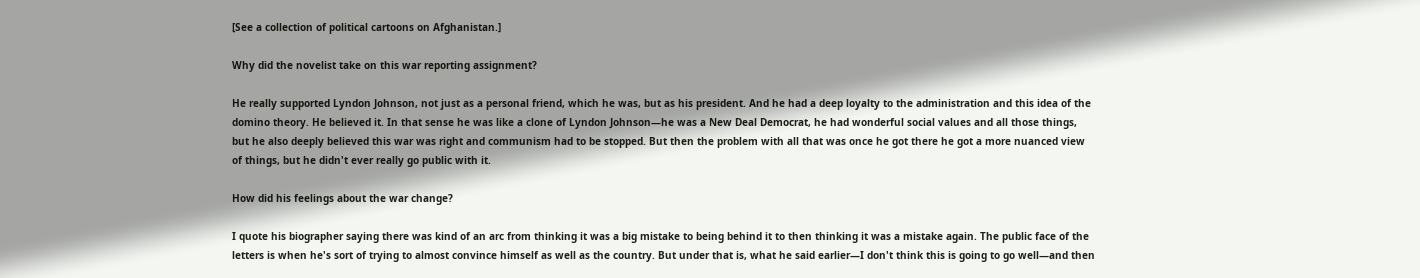[See a collection of political cartoons on Afghanistan.]

Why did the novelist take on this war reporting assignment?

He really supported Lyndon Johnson, not just as a personal friend, which he was, but as his president. And he had a deep loyalty to the administration and this idea of the domino theory. He believed it. In that sense he was like a clone of Lyndon Johnson—he was a New Deal Democrat, he had wonderful social values and all those things, but he also deeply believed this war was right and communism had to be stopped. But then the problem with all that was once he got there he got a more nuanced view of things, but he didn't ever really go public with it.

How did his feelings about the war change?

I quote his biographer saying there was kind of an arc from thinking it was a big mistake to being behind it to then thinking it was a mistake again. The public face of the letters is when he's sort of trying to almost convince himself as well as the country. But under that is, what he said earlier—I don't think this is going to go well—and then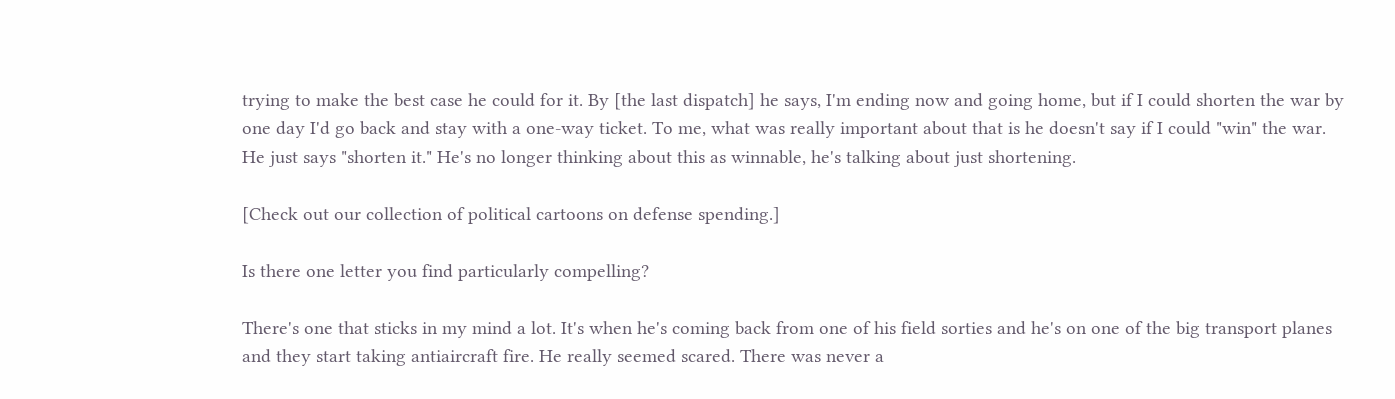trying to make the best case he could for it. By [the last dispatch] he says, I'm ending now and going home, but if I could shorten the war by one day I'd go back and stay with a one-way ticket. To me, what was really important about that is he doesn't say if I could "win" the war. He just says "shorten it." He's no longer thinking about this as winnable, he's talking about just shortening.

[Check out our collection of political cartoons on defense spending.]

Is there one letter you find particularly compelling?

There's one that sticks in my mind a lot. It's when he's coming back from one of his field sorties and he's on one of the big transport planes and they start taking antiaircraft fire. He really seemed scared. There was never a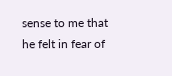sense to me that he felt in fear of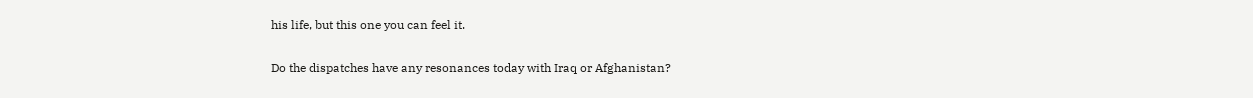his life, but this one you can feel it.

Do the dispatches have any resonances today with Iraq or Afghanistan?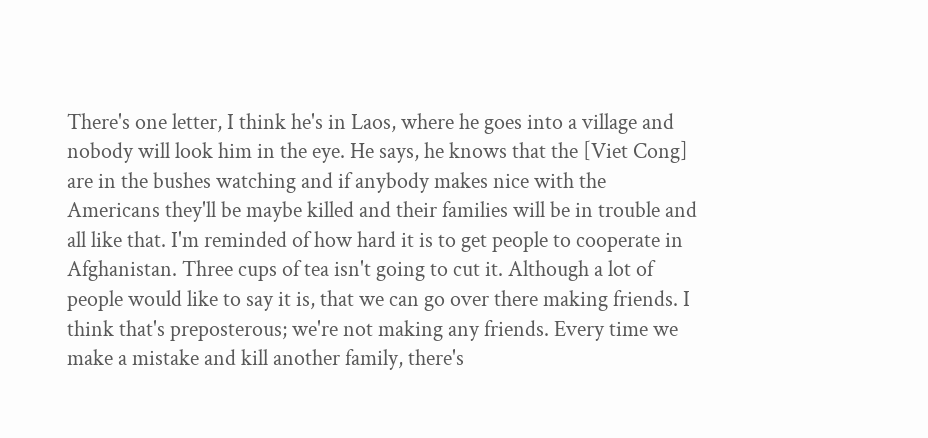There's one letter, I think he's in Laos, where he goes into a village and nobody will look him in the eye. He says, he knows that the [Viet Cong] are in the bushes watching and if anybody makes nice with the Americans they'll be maybe killed and their families will be in trouble and all like that. I'm reminded of how hard it is to get people to cooperate in Afghanistan. Three cups of tea isn't going to cut it. Although a lot of people would like to say it is, that we can go over there making friends. I think that's preposterous; we're not making any friends. Every time we make a mistake and kill another family, there's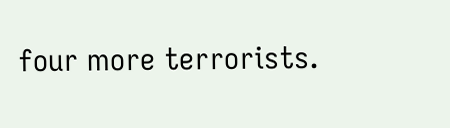four more terrorists.